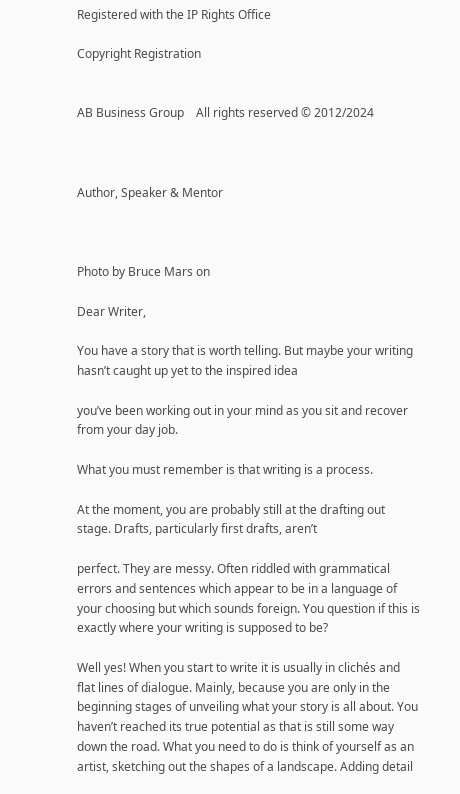Registered with the IP Rights Office

Copyright Registration


AB Business Group    All rights reserved © 2012/2024



Author, Speaker & Mentor



Photo by Bruce Mars on

Dear Writer,

You have a story that is worth telling. But maybe your writing hasn’t caught up yet to the inspired idea

you’ve been working out in your mind as you sit and recover from your day job.

What you must remember is that writing is a process.

At the moment, you are probably still at the drafting out stage. Drafts, particularly first drafts, aren’t

perfect. They are messy. Often riddled with grammatical errors and sentences which appear to be in a language of your choosing but which sounds foreign. You question if this is exactly where your writing is supposed to be?

Well yes! When you start to write it is usually in clichés and flat lines of dialogue. Mainly, because you are only in the beginning stages of unveiling what your story is all about. You haven’t reached its true potential as that is still some way down the road. What you need to do is think of yourself as an artist, sketching out the shapes of a landscape. Adding detail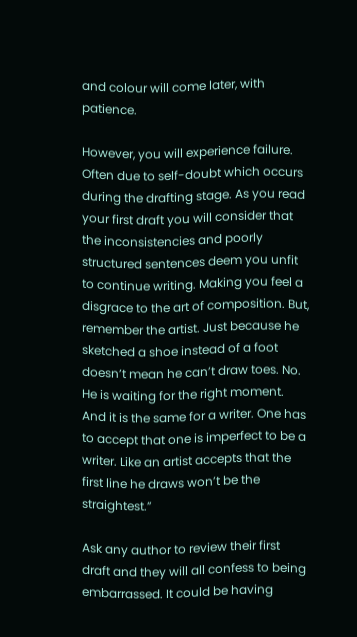and colour will come later, with patience.

However, you will experience failure. Often due to self-doubt which occurs during the drafting stage. As you read your first draft you will consider that the inconsistencies and poorly structured sentences deem you unfit to continue writing. Making you feel a disgrace to the art of composition. But, remember the artist. Just because he sketched a shoe instead of a foot doesn’t mean he can’t draw toes. No. He is waiting for the right moment. And it is the same for a writer. One has to accept that one is imperfect to be a writer. Like an artist accepts that the first line he draws won’t be the straightest.”

Ask any author to review their first draft and they will all confess to being embarrassed. It could be having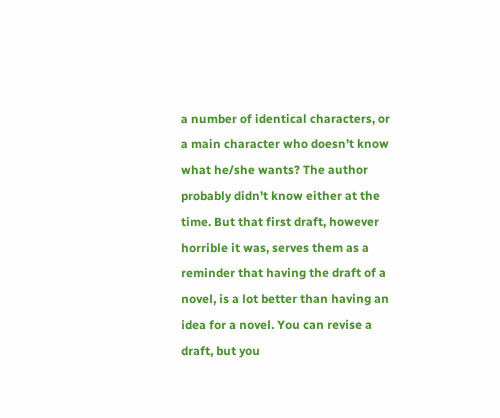a number of identical characters, or a main character who doesn’t know what he/she wants? The author probably didn’t know either at the time. But that first draft, however horrible it was, serves them as a reminder that having the draft of a novel, is a lot better than having an idea for a novel. You can revise a draft, but you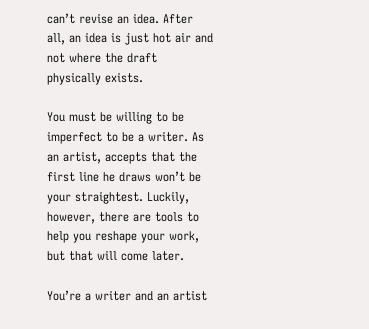can’t revise an idea. After all, an idea is just hot air and not where the draft physically exists.

You must be willing to be imperfect to be a writer. As an artist, accepts that the first line he draws won’t be your straightest. Luckily, however, there are tools to help you reshape your work, but that will come later.

You’re a writer and an artist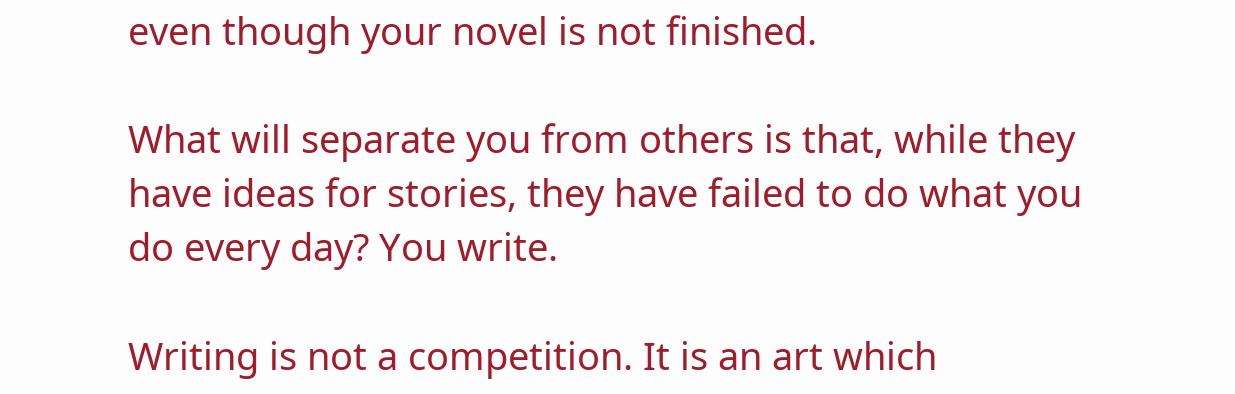even though your novel is not finished.

What will separate you from others is that, while they have ideas for stories, they have failed to do what you do every day? You write.

Writing is not a competition. It is an art which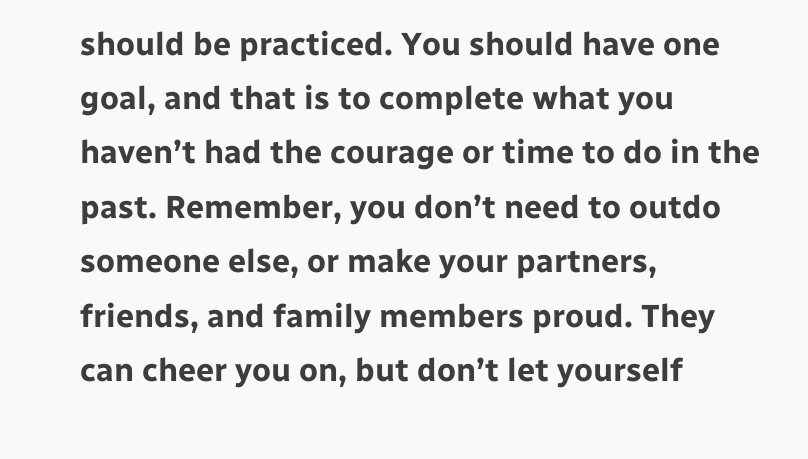should be practiced. You should have one goal, and that is to complete what you haven’t had the courage or time to do in the past. Remember, you don’t need to outdo someone else, or make your partners, friends, and family members proud. They can cheer you on, but don’t let yourself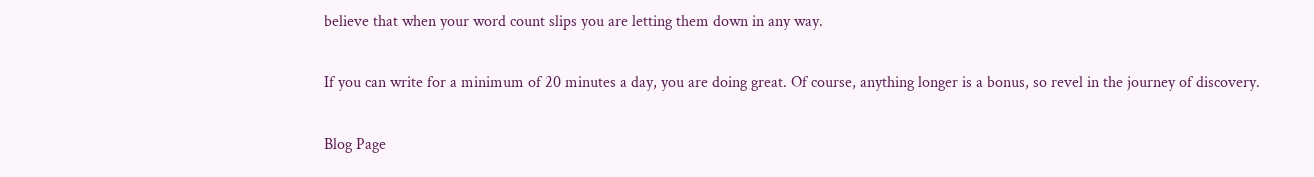believe that when your word count slips you are letting them down in any way.

If you can write for a minimum of 20 minutes a day, you are doing great. Of course, anything longer is a bonus, so revel in the journey of discovery.

Blog Page